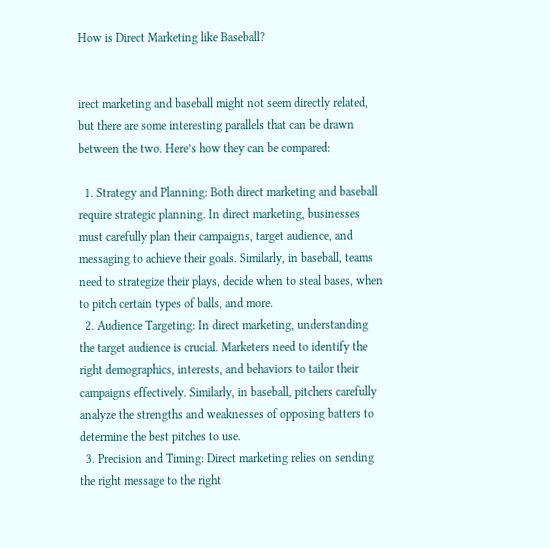How is Direct Marketing like Baseball?


irect marketing and baseball might not seem directly related, but there are some interesting parallels that can be drawn between the two. Here’s how they can be compared:

  1. Strategy and Planning: Both direct marketing and baseball require strategic planning. In direct marketing, businesses must carefully plan their campaigns, target audience, and messaging to achieve their goals. Similarly, in baseball, teams need to strategize their plays, decide when to steal bases, when to pitch certain types of balls, and more.
  2. Audience Targeting: In direct marketing, understanding the target audience is crucial. Marketers need to identify the right demographics, interests, and behaviors to tailor their campaigns effectively. Similarly, in baseball, pitchers carefully analyze the strengths and weaknesses of opposing batters to determine the best pitches to use.
  3. Precision and Timing: Direct marketing relies on sending the right message to the right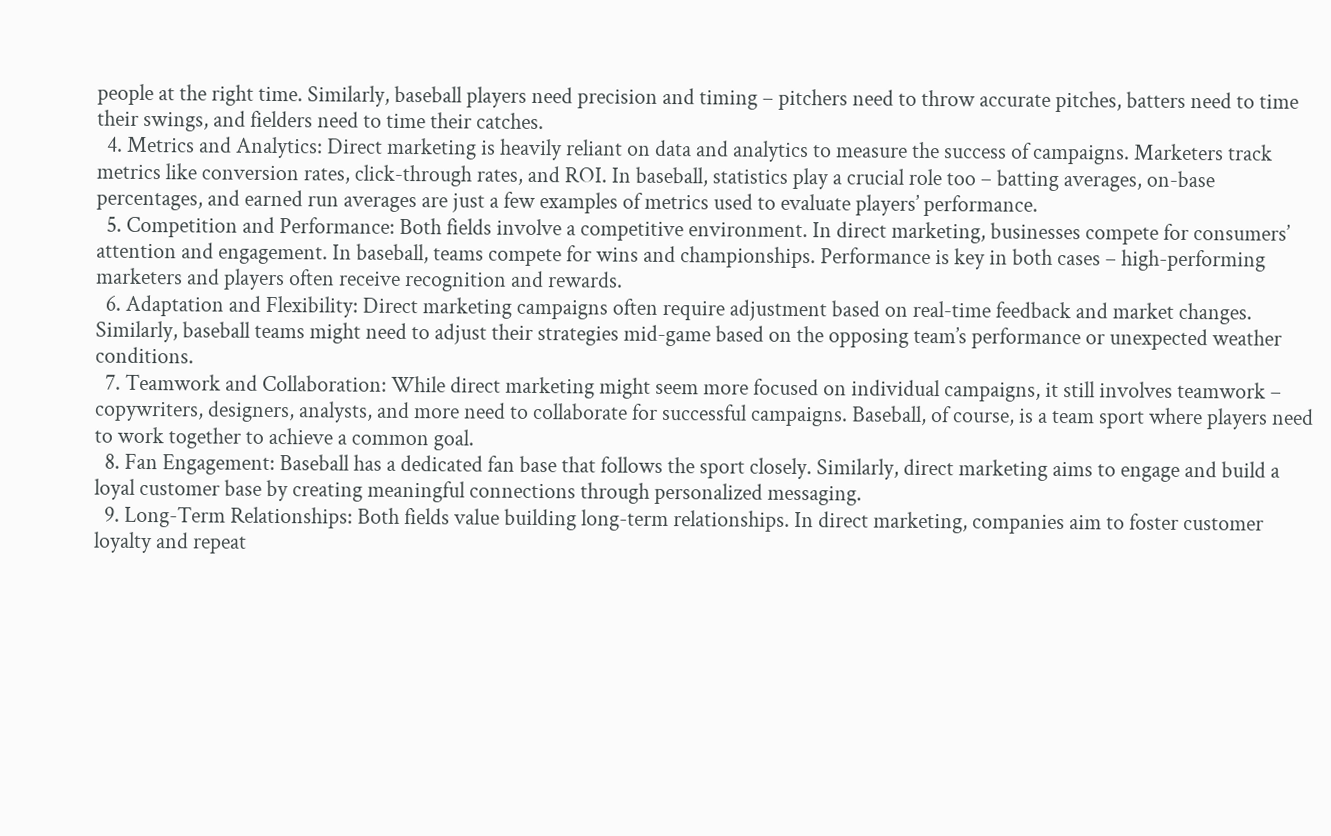people at the right time. Similarly, baseball players need precision and timing – pitchers need to throw accurate pitches, batters need to time their swings, and fielders need to time their catches.
  4. Metrics and Analytics: Direct marketing is heavily reliant on data and analytics to measure the success of campaigns. Marketers track metrics like conversion rates, click-through rates, and ROI. In baseball, statistics play a crucial role too – batting averages, on-base percentages, and earned run averages are just a few examples of metrics used to evaluate players’ performance.
  5. Competition and Performance: Both fields involve a competitive environment. In direct marketing, businesses compete for consumers’ attention and engagement. In baseball, teams compete for wins and championships. Performance is key in both cases – high-performing marketers and players often receive recognition and rewards.
  6. Adaptation and Flexibility: Direct marketing campaigns often require adjustment based on real-time feedback and market changes. Similarly, baseball teams might need to adjust their strategies mid-game based on the opposing team’s performance or unexpected weather conditions.
  7. Teamwork and Collaboration: While direct marketing might seem more focused on individual campaigns, it still involves teamwork – copywriters, designers, analysts, and more need to collaborate for successful campaigns. Baseball, of course, is a team sport where players need to work together to achieve a common goal.
  8. Fan Engagement: Baseball has a dedicated fan base that follows the sport closely. Similarly, direct marketing aims to engage and build a loyal customer base by creating meaningful connections through personalized messaging.
  9. Long-Term Relationships: Both fields value building long-term relationships. In direct marketing, companies aim to foster customer loyalty and repeat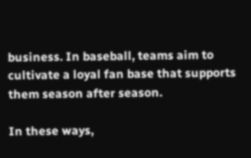business. In baseball, teams aim to cultivate a loyal fan base that supports them season after season.

In these ways,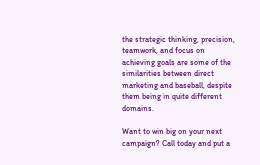the strategic thinking, precision, teamwork, and focus on achieving goals are some of the similarities between direct marketing and baseball, despite them being in quite different domains.

Want to win big on your next campaign? Call today and put a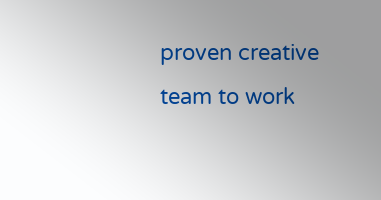proven creative team to work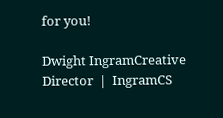for you!

Dwight IngramCreative Director  |  IngramCS